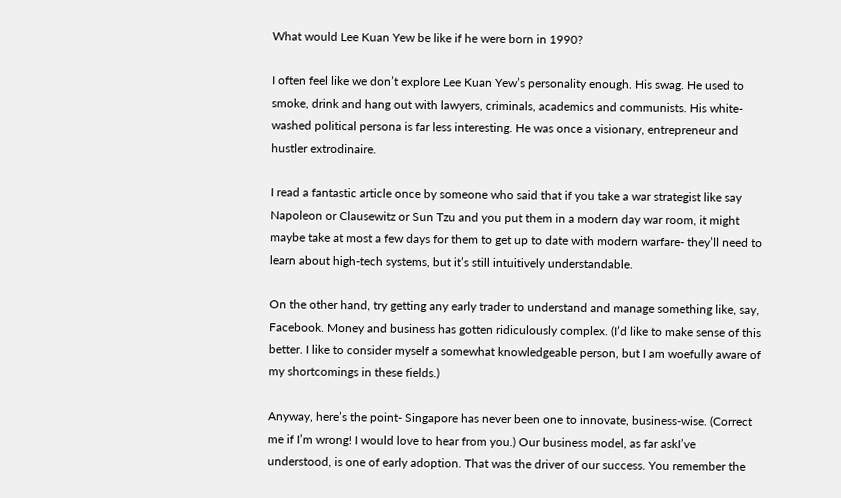What would Lee Kuan Yew be like if he were born in 1990?

I often feel like we don’t explore Lee Kuan Yew’s personality enough. His swag. He used to smoke, drink and hang out with lawyers, criminals, academics and communists. His white-washed political persona is far less interesting. He was once a visionary, entrepreneur and hustler extrodinaire.

I read a fantastic article once by someone who said that if you take a war strategist like say Napoleon or Clausewitz or Sun Tzu and you put them in a modern day war room, it might maybe take at most a few days for them to get up to date with modern warfare- they’ll need to learn about high-tech systems, but it’s still intuitively understandable.

On the other hand, try getting any early trader to understand and manage something like, say, Facebook. Money and business has gotten ridiculously complex. (I’d like to make sense of this better. I like to consider myself a somewhat knowledgeable person, but I am woefully aware of my shortcomings in these fields.)

Anyway, here’s the point- Singapore has never been one to innovate, business-wise. (Correct me if I’m wrong! I would love to hear from you.) Our business model, as far askI’ve understood, is one of early adoption. That was the driver of our success. You remember the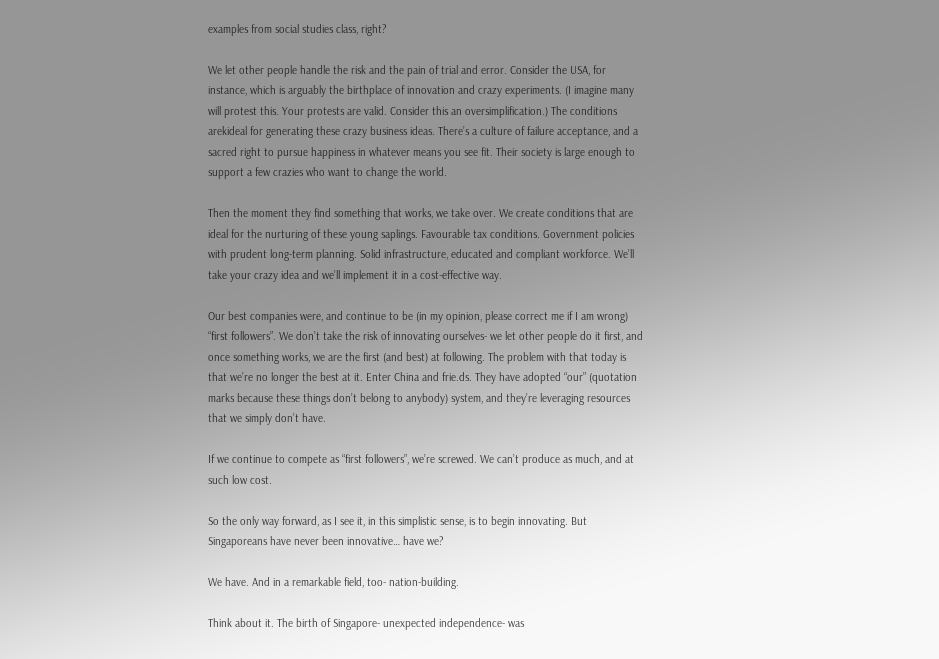examples from social studies class, right?

We let other people handle the risk and the pain of trial and error. Consider the USA, for instance, which is arguably the birthplace of innovation and crazy experiments. (I imagine many will protest this. Your protests are valid. Consider this an oversimplification.) The conditions arekideal for generating these crazy business ideas. There’s a culture of failure acceptance, and a sacred right to pursue happiness in whatever means you see fit. Their society is large enough to support a few crazies who want to change the world.

Then the moment they find something that works, we take over. We create conditions that are ideal for the nurturing of these young saplings. Favourable tax conditions. Government policies with prudent long-term planning. Solid infrastructure, educated and compliant workforce. We’ll take your crazy idea and we’ll implement it in a cost-effective way.

Our best companies were, and continue to be (in my opinion, please correct me if I am wrong) “first followers”. We don’t take the risk of innovating ourselves- we let other people do it first, and once something works, we are the first (and best) at following. The problem with that today is that we’re no longer the best at it. Enter China and frie.ds. They have adopted “our” (quotation marks because these things don’t belong to anybody) system, and they’re leveraging resources that we simply don’t have.

If we continue to compete as “first followers”, we’re screwed. We can’t produce as much, and at such low cost.

So the only way forward, as I see it, in this simplistic sense, is to begin innovating. But Singaporeans have never been innovative… have we?

We have. And in a remarkable field, too- nation-building.

Think about it. The birth of Singapore- unexpected independence- was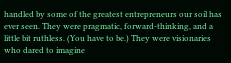handled by some of the greatest entrepreneurs our soil has ever seen. They were pragmatic, forward-thinking, and a little bit ruthless. (You have to be.) They were visionaries who dared to imagine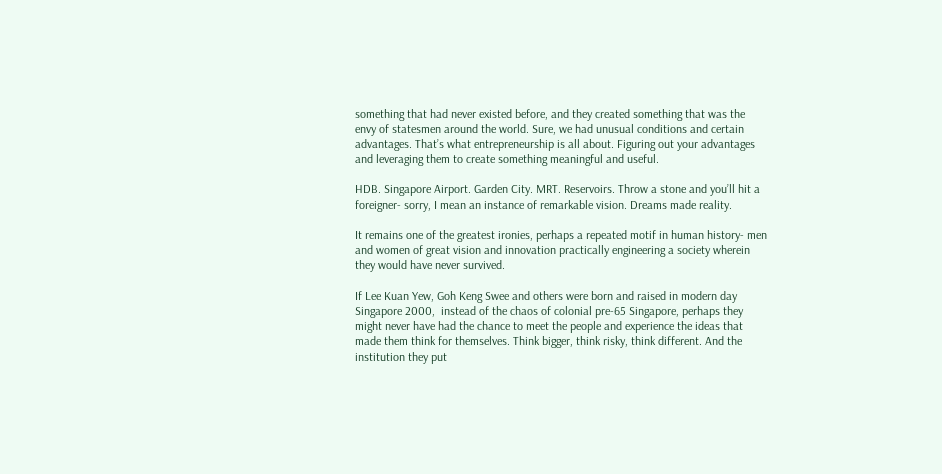something that had never existed before, and they created something that was the envy of statesmen around the world. Sure, we had unusual conditions and certain advantages. That’s what entrepreneurship is all about. Figuring out your advantages and leveraging them to create something meaningful and useful.

HDB. Singapore Airport. Garden City. MRT. Reservoirs. Throw a stone and you’ll hit a foreigner- sorry, I mean an instance of remarkable vision. Dreams made reality.

It remains one of the greatest ironies, perhaps a repeated motif in human history- men and women of great vision and innovation practically engineering a society wherein they would have never survived.

If Lee Kuan Yew, Goh Keng Swee and others were born and raised in modern day Singapore 2000,  instead of the chaos of colonial pre-65 Singapore, perhaps they might never have had the chance to meet the people and experience the ideas that made them think for themselves. Think bigger, think risky, think different. And the institution they put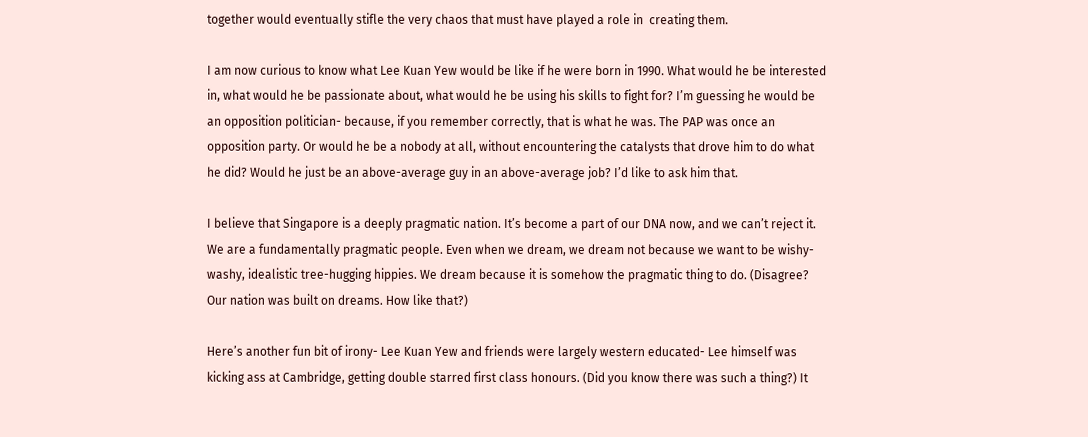together would eventually stifle the very chaos that must have played a role in  creating them.

I am now curious to know what Lee Kuan Yew would be like if he were born in 1990. What would he be interested in, what would he be passionate about, what would he be using his skills to fight for? I’m guessing he would be an opposition politician- because, if you remember correctly, that is what he was. The PAP was once an opposition party. Or would he be a nobody at all, without encountering the catalysts that drove him to do what he did? Would he just be an above-average guy in an above-average job? I’d like to ask him that.

I believe that Singapore is a deeply pragmatic nation. It’s become a part of our DNA now, and we can’t reject it. We are a fundamentally pragmatic people. Even when we dream, we dream not because we want to be wishy-washy, idealistic tree-hugging hippies. We dream because it is somehow the pragmatic thing to do. (Disagree? Our nation was built on dreams. How like that?)

Here’s another fun bit of irony- Lee Kuan Yew and friends were largely western educated- Lee himself was kicking ass at Cambridge, getting double starred first class honours. (Did you know there was such a thing?) It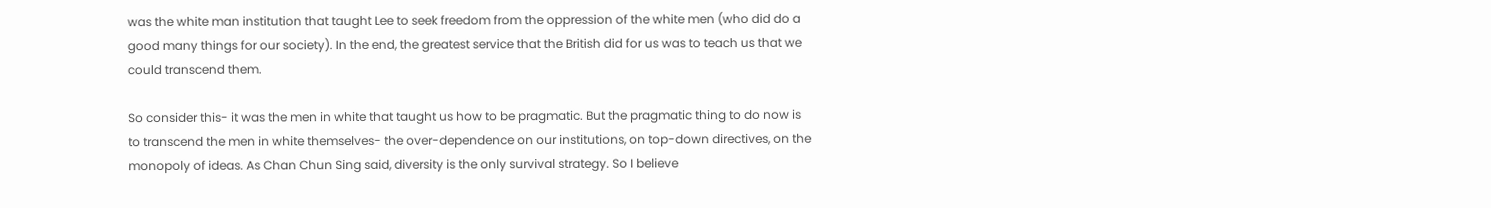was the white man institution that taught Lee to seek freedom from the oppression of the white men (who did do a good many things for our society). In the end, the greatest service that the British did for us was to teach us that we could transcend them.

So consider this- it was the men in white that taught us how to be pragmatic. But the pragmatic thing to do now is to transcend the men in white themselves- the over-dependence on our institutions, on top-down directives, on the monopoly of ideas. As Chan Chun Sing said, diversity is the only survival strategy. So I believe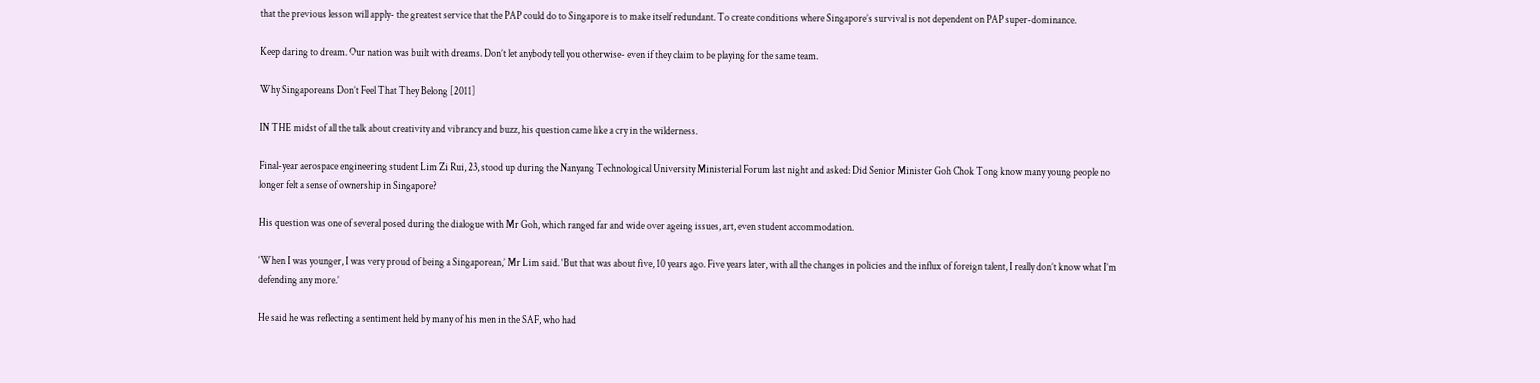that the previous lesson will apply- the greatest service that the PAP could do to Singapore is to make itself redundant. To create conditions where Singapore’s survival is not dependent on PAP super-dominance.

Keep daring to dream. Our nation was built with dreams. Don’t let anybody tell you otherwise- even if they claim to be playing for the same team.

Why Singaporeans Don’t Feel That They Belong [2011]

IN THE midst of all the talk about creativity and vibrancy and buzz, his question came like a cry in the wilderness.

Final-year aerospace engineering student Lim Zi Rui, 23, stood up during the Nanyang Technological University Ministerial Forum last night and asked: Did Senior Minister Goh Chok Tong know many young people no longer felt a sense of ownership in Singapore?

His question was one of several posed during the dialogue with Mr Goh, which ranged far and wide over ageing issues, art, even student accommodation.

‘When I was younger, I was very proud of being a Singaporean,’ Mr Lim said. ‘But that was about five, 10 years ago. Five years later, with all the changes in policies and the influx of foreign talent, I really don’t know what I’m defending any more.’

He said he was reflecting a sentiment held by many of his men in the SAF, who had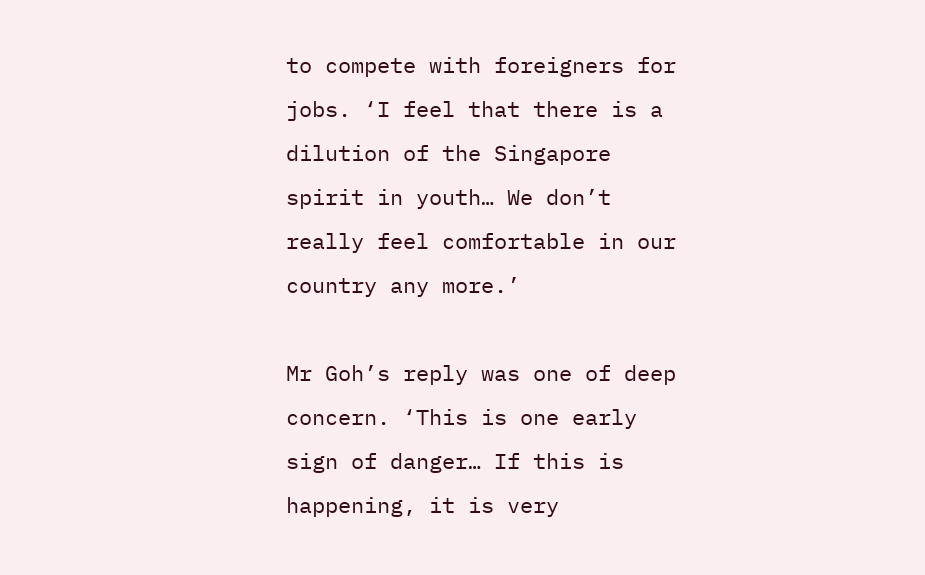to compete with foreigners for jobs. ‘I feel that there is a dilution of the Singapore spirit in youth… We don’t really feel comfortable in our country any more.’

Mr Goh’s reply was one of deep concern. ‘This is one early sign of danger… If this is happening, it is very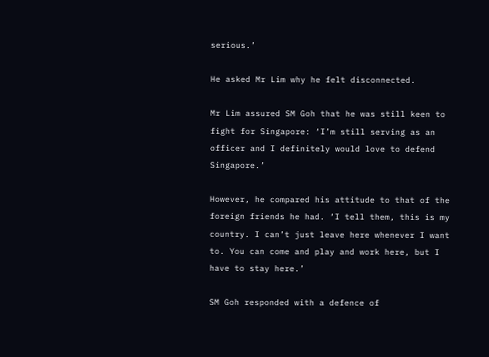serious.’

He asked Mr Lim why he felt disconnected.

Mr Lim assured SM Goh that he was still keen to fight for Singapore: ‘I’m still serving as an officer and I definitely would love to defend Singapore.’

However, he compared his attitude to that of the foreign friends he had. ‘I tell them, this is my country. I can’t just leave here whenever I want to. You can come and play and work here, but I have to stay here.’

SM Goh responded with a defence of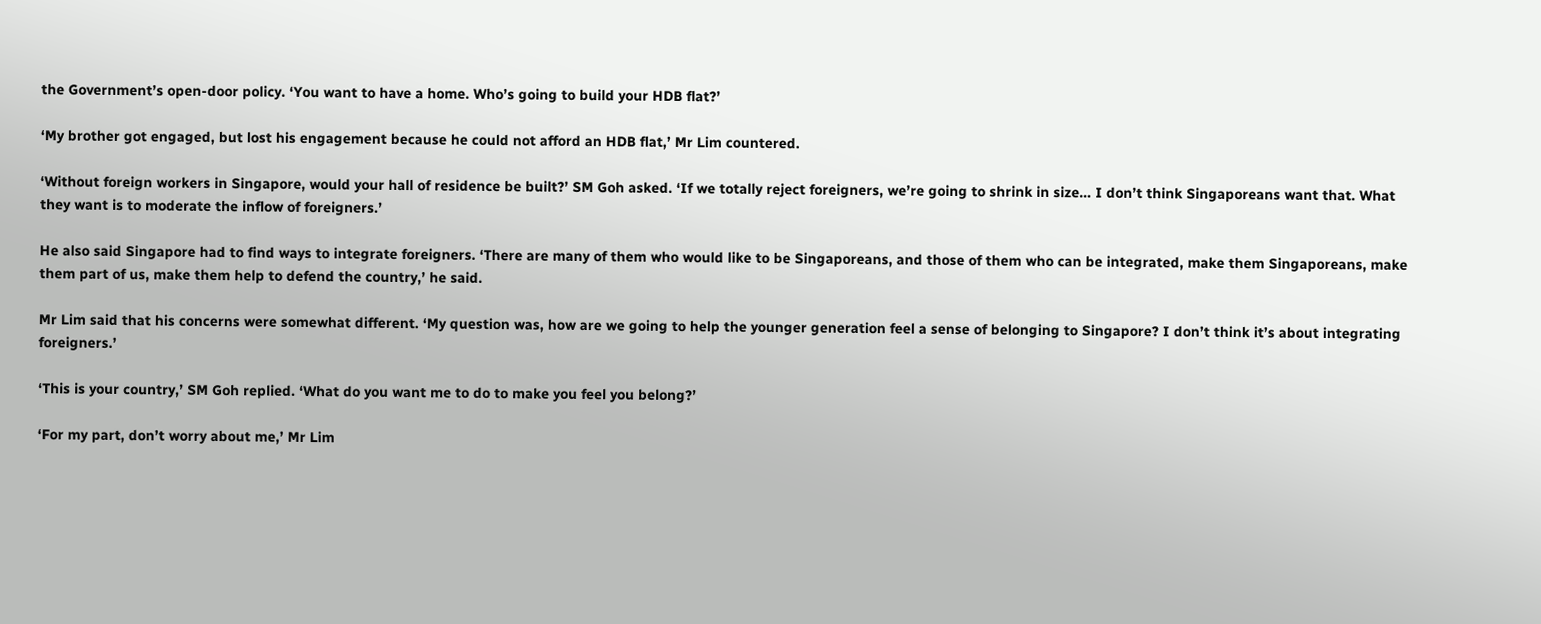the Government’s open-door policy. ‘You want to have a home. Who’s going to build your HDB flat?’

‘My brother got engaged, but lost his engagement because he could not afford an HDB flat,’ Mr Lim countered.

‘Without foreign workers in Singapore, would your hall of residence be built?’ SM Goh asked. ‘If we totally reject foreigners, we’re going to shrink in size… I don’t think Singaporeans want that. What they want is to moderate the inflow of foreigners.’

He also said Singapore had to find ways to integrate foreigners. ‘There are many of them who would like to be Singaporeans, and those of them who can be integrated, make them Singaporeans, make them part of us, make them help to defend the country,’ he said.

Mr Lim said that his concerns were somewhat different. ‘My question was, how are we going to help the younger generation feel a sense of belonging to Singapore? I don’t think it’s about integrating foreigners.’

‘This is your country,’ SM Goh replied. ‘What do you want me to do to make you feel you belong?’

‘For my part, don’t worry about me,’ Mr Lim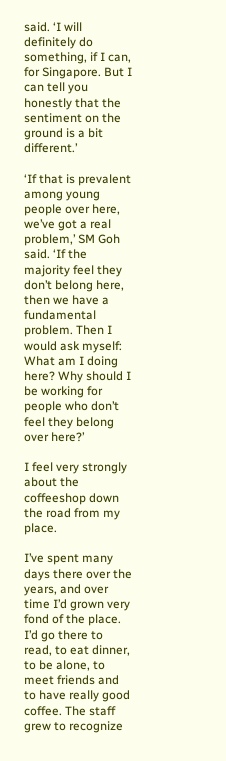said. ‘I will definitely do something, if I can, for Singapore. But I can tell you honestly that the sentiment on the ground is a bit different.’

‘If that is prevalent among young people over here, we’ve got a real problem,’ SM Goh said. ‘If the majority feel they don’t belong here, then we have a fundamental problem. Then I would ask myself: What am I doing here? Why should I be working for people who don’t feel they belong over here?’

I feel very strongly about the  coffeeshop down the road from my place.

I’ve spent many days there over the years, and over time I’d grown very fond of the place. I’d go there to read, to eat dinner, to be alone, to meet friends and to have really good coffee. The staff grew to recognize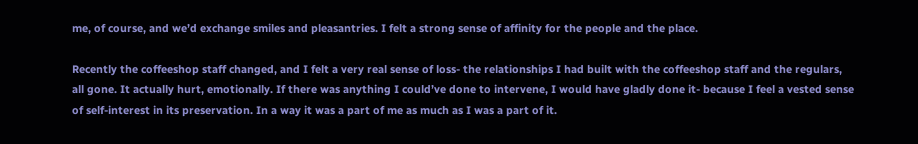me, of course, and we’d exchange smiles and pleasantries. I felt a strong sense of affinity for the people and the place.

Recently the coffeeshop staff changed, and I felt a very real sense of loss- the relationships I had built with the coffeeshop staff and the regulars, all gone. It actually hurt, emotionally. If there was anything I could’ve done to intervene, I would have gladly done it- because I feel a vested sense of self-interest in its preservation. In a way it was a part of me as much as I was a part of it.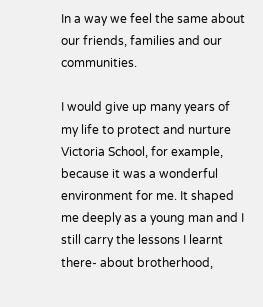In a way we feel the same about our friends, families and our communities.

I would give up many years of my life to protect and nurture Victoria School, for example, because it was a wonderful environment for me. It shaped me deeply as a young man and I still carry the lessons I learnt there- about brotherhood,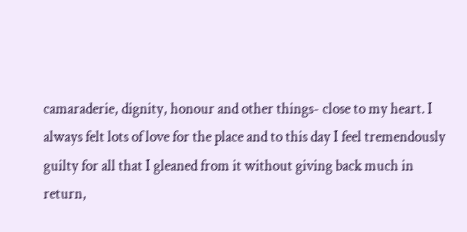camaraderie, dignity, honour and other things- close to my heart. I always felt lots of love for the place and to this day I feel tremendously guilty for all that I gleaned from it without giving back much in return,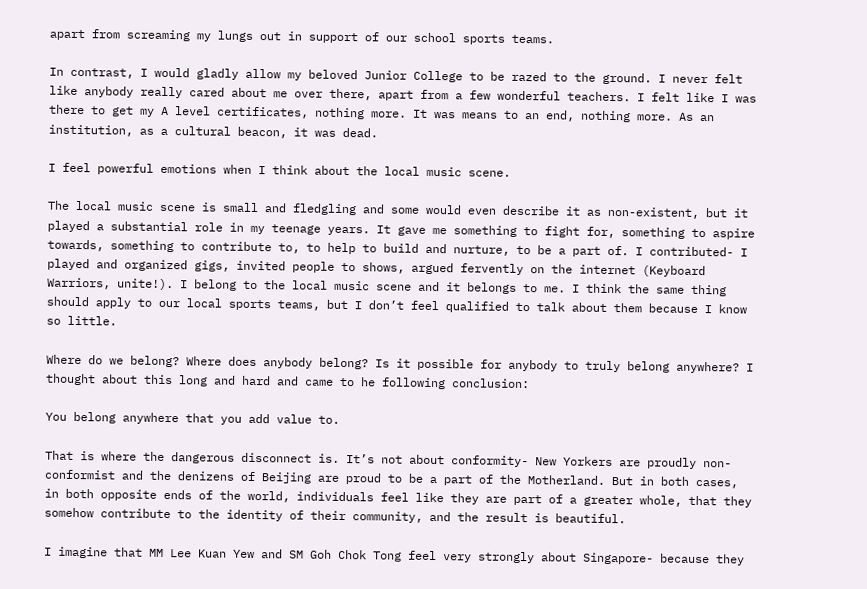apart from screaming my lungs out in support of our school sports teams.

In contrast, I would gladly allow my beloved Junior College to be razed to the ground. I never felt like anybody really cared about me over there, apart from a few wonderful teachers. I felt like I was there to get my A level certificates, nothing more. It was means to an end, nothing more. As an institution, as a cultural beacon, it was dead.

I feel powerful emotions when I think about the local music scene.

The local music scene is small and fledgling and some would even describe it as non-existent, but it played a substantial role in my teenage years. It gave me something to fight for, something to aspire towards, something to contribute to, to help to build and nurture, to be a part of. I contributed- I played and organized gigs, invited people to shows, argued fervently on the internet (Keyboard Warriors, unite!). I belong to the local music scene and it belongs to me. I think the same thing should apply to our local sports teams, but I don’t feel qualified to talk about them because I know so little.

Where do we belong? Where does anybody belong? Is it possible for anybody to truly belong anywhere? I thought about this long and hard and came to he following conclusion:

You belong anywhere that you add value to.

That is where the dangerous disconnect is. It’s not about conformity- New Yorkers are proudly non-conformist and the denizens of Beijing are proud to be a part of the Motherland. But in both cases, in both opposite ends of the world, individuals feel like they are part of a greater whole, that they somehow contribute to the identity of their community, and the result is beautiful.

I imagine that MM Lee Kuan Yew and SM Goh Chok Tong feel very strongly about Singapore- because they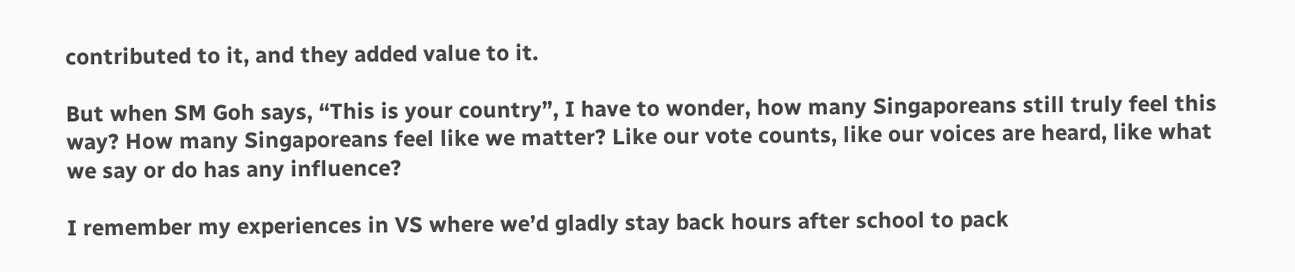contributed to it, and they added value to it.

But when SM Goh says, “This is your country”, I have to wonder, how many Singaporeans still truly feel this way? How many Singaporeans feel like we matter? Like our vote counts, like our voices are heard, like what we say or do has any influence?

I remember my experiences in VS where we’d gladly stay back hours after school to pack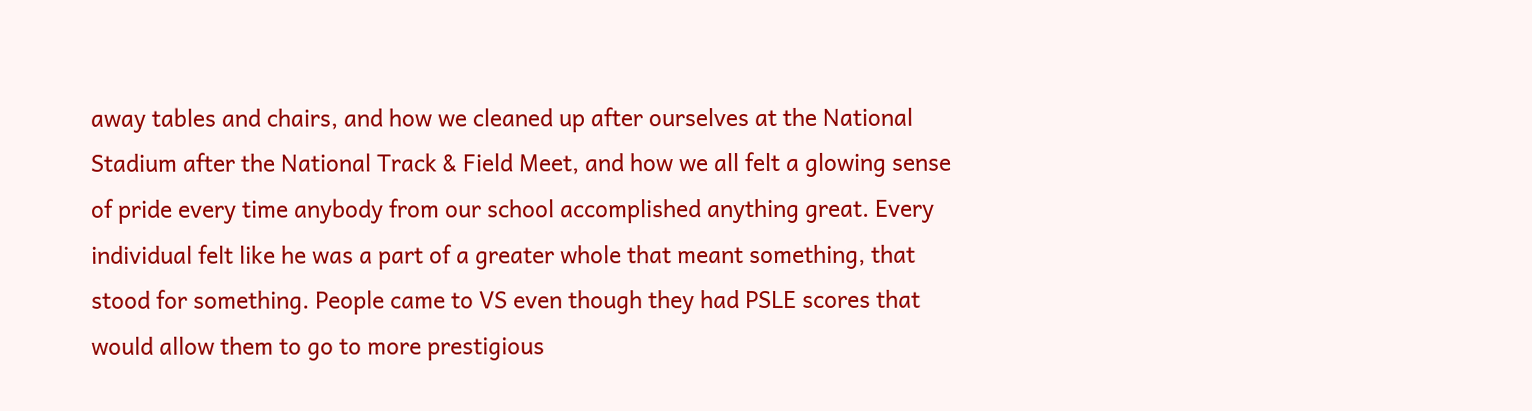away tables and chairs, and how we cleaned up after ourselves at the National Stadium after the National Track & Field Meet, and how we all felt a glowing sense of pride every time anybody from our school accomplished anything great. Every individual felt like he was a part of a greater whole that meant something, that stood for something. People came to VS even though they had PSLE scores that would allow them to go to more prestigious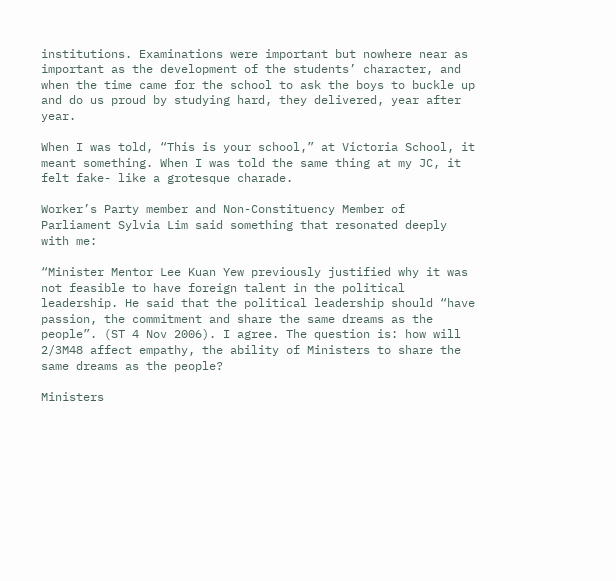institutions. Examinations were important but nowhere near as important as the development of the students’ character, and when the time came for the school to ask the boys to buckle up and do us proud by studying hard, they delivered, year after year.

When I was told, “This is your school,” at Victoria School, it meant something. When I was told the same thing at my JC, it felt fake- like a grotesque charade.

Worker’s Party member and Non-Constituency Member of Parliament Sylvia Lim said something that resonated deeply with me:

“Minister Mentor Lee Kuan Yew previously justified why it was not feasible to have foreign talent in the political leadership. He said that the political leadership should “have passion, the commitment and share the same dreams as the people”. (ST 4 Nov 2006). I agree. The question is: how will 2/3M48 affect empathy, the ability of Ministers to share the same dreams as the people?

Ministers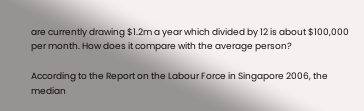are currently drawing $1.2m a year which divided by 12 is about $100,000 per month. How does it compare with the average person?

According to the Report on the Labour Force in Singapore 2006, the median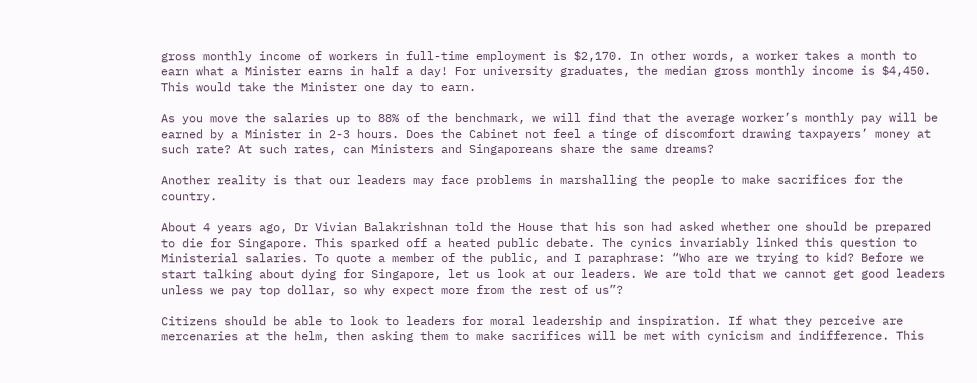gross monthly income of workers in full-time employment is $2,170. In other words, a worker takes a month to earn what a Minister earns in half a day! For university graduates, the median gross monthly income is $4,450. This would take the Minister one day to earn.

As you move the salaries up to 88% of the benchmark, we will find that the average worker’s monthly pay will be earned by a Minister in 2-3 hours. Does the Cabinet not feel a tinge of discomfort drawing taxpayers’ money at such rate? At such rates, can Ministers and Singaporeans share the same dreams?

Another reality is that our leaders may face problems in marshalling the people to make sacrifices for the country.

About 4 years ago, Dr Vivian Balakrishnan told the House that his son had asked whether one should be prepared to die for Singapore. This sparked off a heated public debate. The cynics invariably linked this question to Ministerial salaries. To quote a member of the public, and I paraphrase: “Who are we trying to kid? Before we start talking about dying for Singapore, let us look at our leaders. We are told that we cannot get good leaders unless we pay top dollar, so why expect more from the rest of us”?

Citizens should be able to look to leaders for moral leadership and inspiration. If what they perceive are mercenaries at the helm, then asking them to make sacrifices will be met with cynicism and indifference. This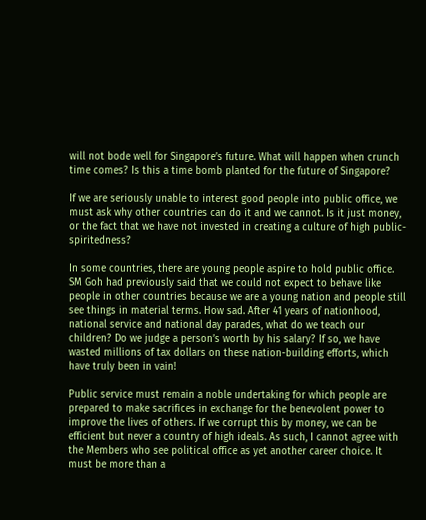will not bode well for Singapore’s future. What will happen when crunch time comes? Is this a time bomb planted for the future of Singapore?

If we are seriously unable to interest good people into public office, we must ask why other countries can do it and we cannot. Is it just money, or the fact that we have not invested in creating a culture of high public-spiritedness?

In some countries, there are young people aspire to hold public office. SM Goh had previously said that we could not expect to behave like people in other countries because we are a young nation and people still see things in material terms. How sad. After 41 years of nationhood, national service and national day parades, what do we teach our children? Do we judge a person’s worth by his salary? If so, we have wasted millions of tax dollars on these nation-building efforts, which have truly been in vain!

Public service must remain a noble undertaking for which people are prepared to make sacrifices in exchange for the benevolent power to improve the lives of others. If we corrupt this by money, we can be efficient but never a country of high ideals. As such, I cannot agree with the Members who see political office as yet another career choice. It must be more than a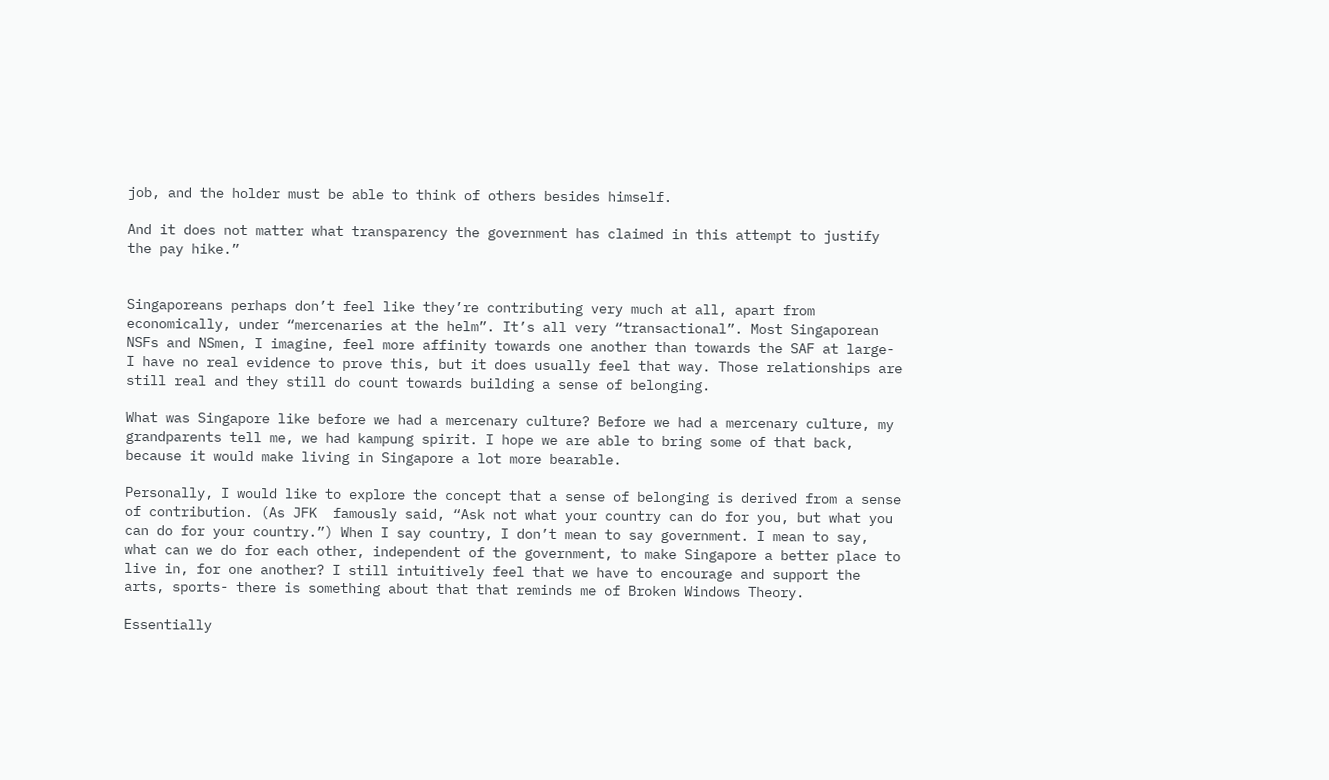job, and the holder must be able to think of others besides himself.

And it does not matter what transparency the government has claimed in this attempt to justify the pay hike.”


Singaporeans perhaps don’t feel like they’re contributing very much at all, apart from economically, under “mercenaries at the helm”. It’s all very “transactional”. Most Singaporean NSFs and NSmen, I imagine, feel more affinity towards one another than towards the SAF at large- I have no real evidence to prove this, but it does usually feel that way. Those relationships are still real and they still do count towards building a sense of belonging.

What was Singapore like before we had a mercenary culture? Before we had a mercenary culture, my grandparents tell me, we had kampung spirit. I hope we are able to bring some of that back, because it would make living in Singapore a lot more bearable.

Personally, I would like to explore the concept that a sense of belonging is derived from a sense of contribution. (As JFK  famously said, “Ask not what your country can do for you, but what you can do for your country.”) When I say country, I don’t mean to say government. I mean to say, what can we do for each other, independent of the government, to make Singapore a better place to live in, for one another? I still intuitively feel that we have to encourage and support the arts, sports- there is something about that that reminds me of Broken Windows Theory.

Essentially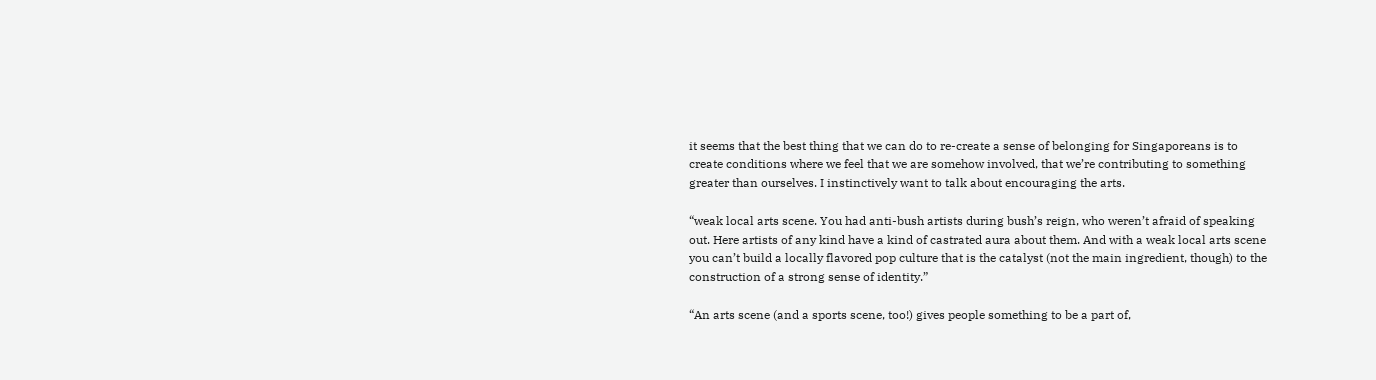it seems that the best thing that we can do to re-create a sense of belonging for Singaporeans is to create conditions where we feel that we are somehow involved, that we’re contributing to something greater than ourselves. I instinctively want to talk about encouraging the arts.

“weak local arts scene. You had anti-bush artists during bush’s reign, who weren’t afraid of speaking out. Here artists of any kind have a kind of castrated aura about them. And with a weak local arts scene you can’t build a locally flavored pop culture that is the catalyst (not the main ingredient, though) to the construction of a strong sense of identity.”

“An arts scene (and a sports scene, too!) gives people something to be a part of,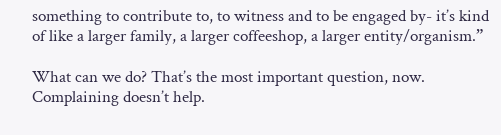something to contribute to, to witness and to be engaged by- it’s kind of like a larger family, a larger coffeeshop, a larger entity/organism.”

What can we do? That’s the most important question, now.  Complaining doesn’t help.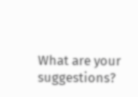What are your suggestions?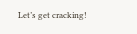Let’s get cracking!